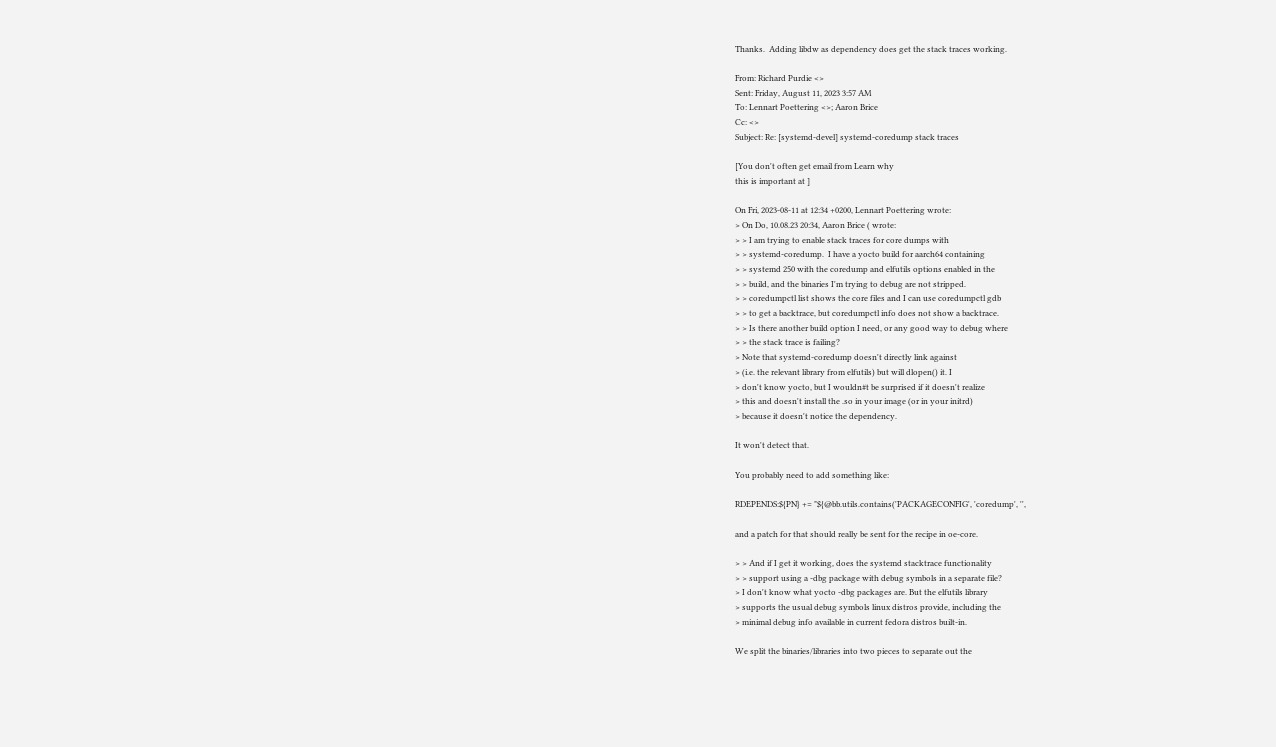Thanks.  Adding libdw as dependency does get the stack traces working.

From: Richard Purdie <>
Sent: Friday, August 11, 2023 3:57 AM
To: Lennart Poettering <>; Aaron Brice
Cc: <>
Subject: Re: [systemd-devel] systemd-coredump stack traces

[You don't often get email from Learn why
this is important at ]

On Fri, 2023-08-11 at 12:34 +0200, Lennart Poettering wrote:
> On Do, 10.08.23 20:34, Aaron Brice ( wrote:
> > I am trying to enable stack traces for core dumps with
> > systemd-coredump.  I have a yocto build for aarch64 containing
> > systemd 250 with the coredump and elfutils options enabled in the
> > build, and the binaries I'm trying to debug are not stripped.
> > coredumpctl list shows the core files and I can use coredumpctl gdb
> > to get a backtrace, but coredumpctl info does not show a backtrace.
> > Is there another build option I need, or any good way to debug where
> > the stack trace is failing?
> Note that systemd-coredump doesn't directly link against
> (i.e. the relevant library from elfutils) but will dlopen() it. I
> don't know yocto, but I wouldn#t be surprised if it doesn't realize
> this and doesn't install the .so in your image (or in your initrd)
> because it doesn't notice the dependency.

It won't detect that.

You probably need to add something like:

RDEPENDS:${PN} += "${@bb.utils.contains('PACKAGECONFIG', 'coredump', '',

and a patch for that should really be sent for the recipe in oe-core.

> > And if I get it working, does the systemd stacktrace functionality
> > support using a -dbg package with debug symbols in a separate file?
> I don't know what yocto -dbg packages are. But the elfutils library
> supports the usual debug symbols linux distros provide, including the
> minimal debug info available in current fedora distros built-in.

We split the binaries/libraries into two pieces to separate out the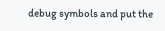debug symbols and put the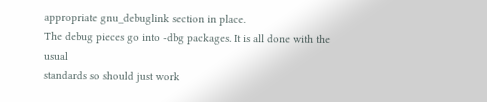appropriate gnu_debuglink section in place.
The debug pieces go into -dbg packages. It is all done with the usual
standards so should just work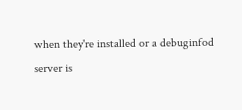when they're installed or a debuginfod
server is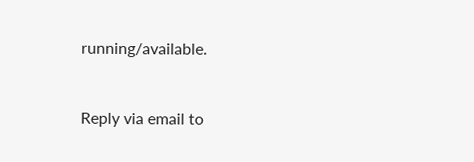running/available.



Reply via email to